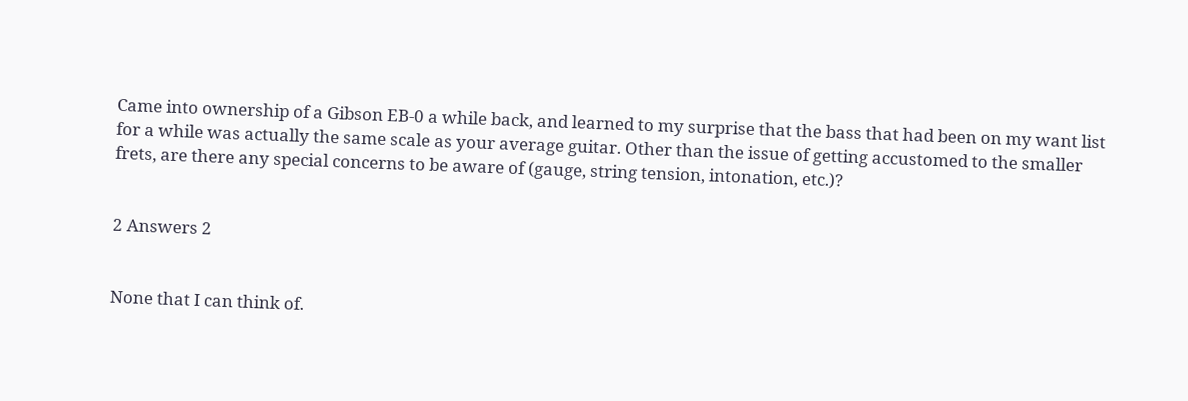Came into ownership of a Gibson EB-0 a while back, and learned to my surprise that the bass that had been on my want list for a while was actually the same scale as your average guitar. Other than the issue of getting accustomed to the smaller frets, are there any special concerns to be aware of (gauge, string tension, intonation, etc.)?


2 Answers 2


None that I can think of.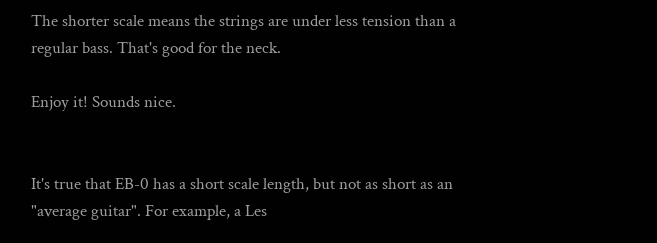The shorter scale means the strings are under less tension than a regular bass. That's good for the neck.

Enjoy it! Sounds nice.


It's true that EB-0 has a short scale length, but not as short as an "average guitar". For example, a Les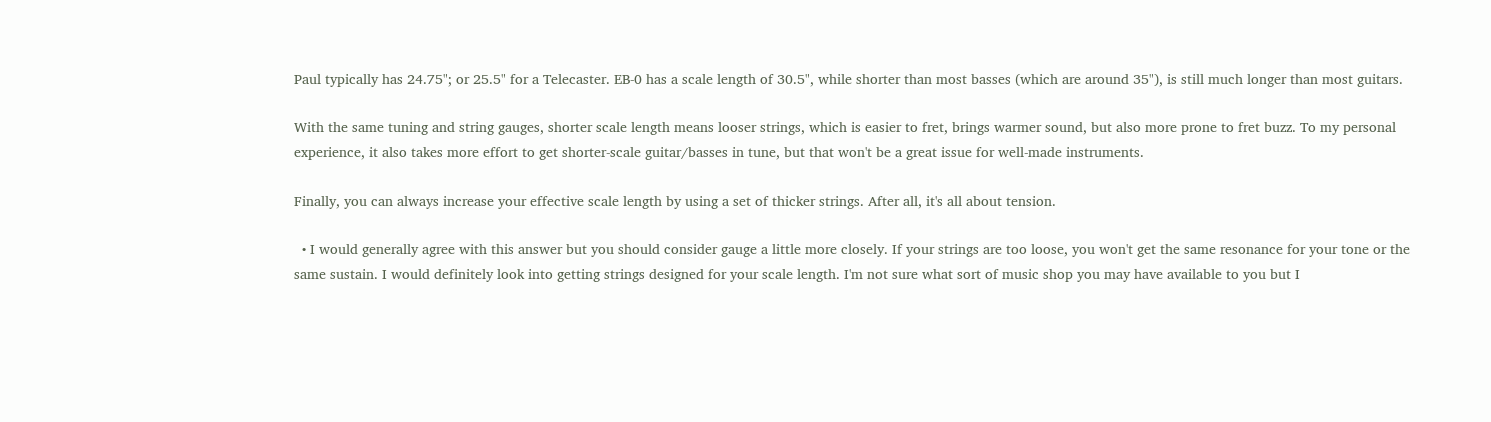Paul typically has 24.75"; or 25.5" for a Telecaster. EB-0 has a scale length of 30.5", while shorter than most basses (which are around 35"), is still much longer than most guitars.

With the same tuning and string gauges, shorter scale length means looser strings, which is easier to fret, brings warmer sound, but also more prone to fret buzz. To my personal experience, it also takes more effort to get shorter-scale guitar/basses in tune, but that won't be a great issue for well-made instruments.

Finally, you can always increase your effective scale length by using a set of thicker strings. After all, it's all about tension.

  • I would generally agree with this answer but you should consider gauge a little more closely. If your strings are too loose, you won't get the same resonance for your tone or the same sustain. I would definitely look into getting strings designed for your scale length. I'm not sure what sort of music shop you may have available to you but I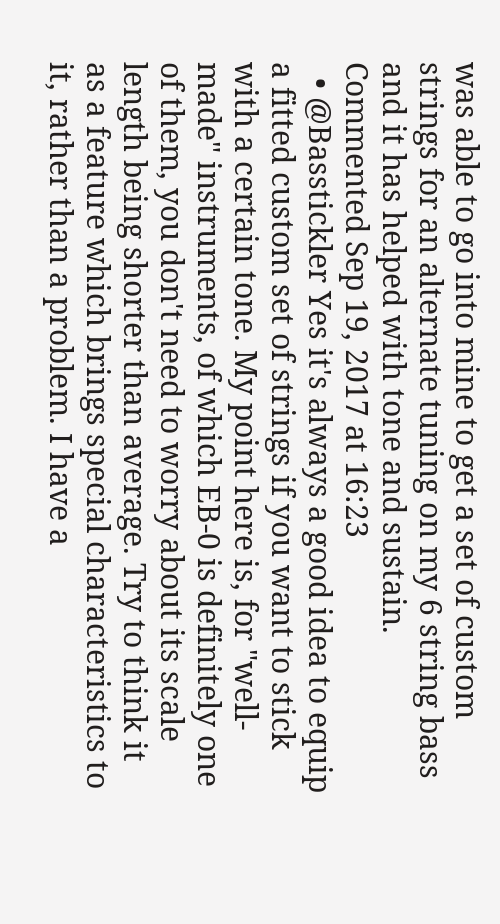was able to go into mine to get a set of custom strings for an alternate tuning on my 6 string bass and it has helped with tone and sustain. Commented Sep 19, 2017 at 16:23
  • @Basstickler Yes it's always a good idea to equip a fitted custom set of strings if you want to stick with a certain tone. My point here is, for "well-made" instruments, of which EB-0 is definitely one of them, you don't need to worry about its scale length being shorter than average. Try to think it as a feature which brings special characteristics to it, rather than a problem. I have a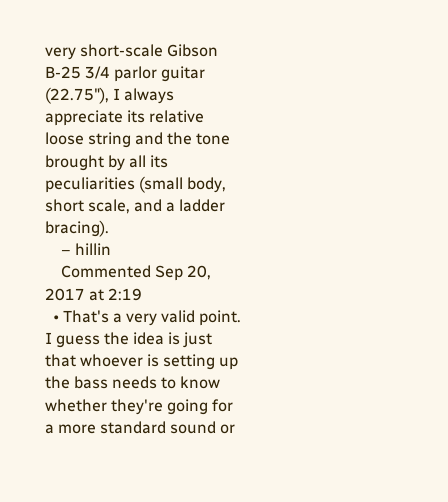very short-scale Gibson B-25 3/4 parlor guitar (22.75"), I always appreciate its relative loose string and the tone brought by all its peculiarities (small body, short scale, and a ladder bracing).
    – hillin
    Commented Sep 20, 2017 at 2:19
  • That's a very valid point. I guess the idea is just that whoever is setting up the bass needs to know whether they're going for a more standard sound or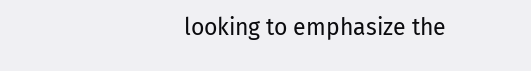looking to emphasize the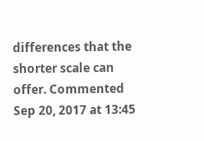differences that the shorter scale can offer. Commented Sep 20, 2017 at 13:45